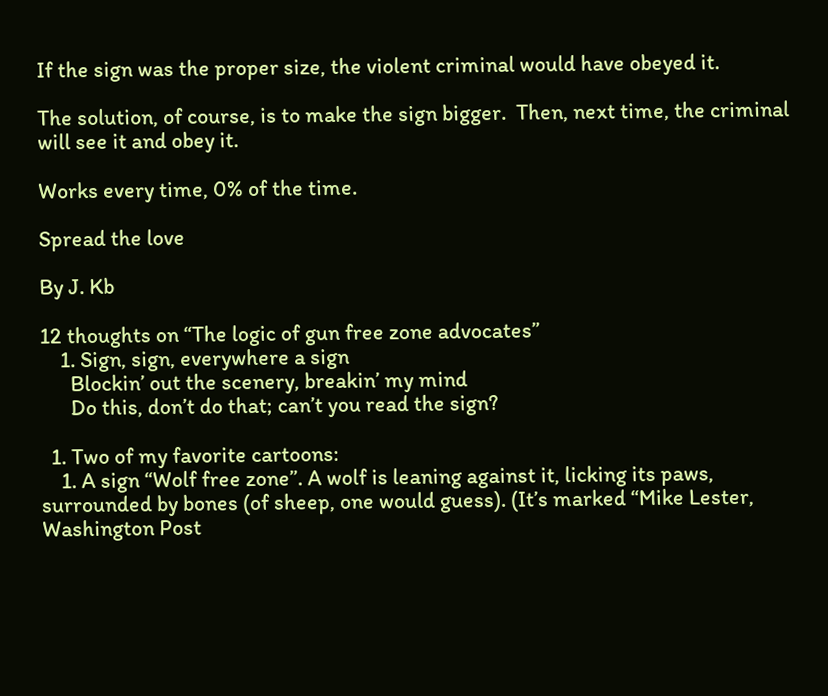If the sign was the proper size, the violent criminal would have obeyed it.

The solution, of course, is to make the sign bigger.  Then, next time, the criminal will see it and obey it.

Works every time, 0% of the time.

Spread the love

By J. Kb

12 thoughts on “The logic of gun free zone advocates”
    1. Sign, sign, everywhere a sign
      Blockin’ out the scenery, breakin’ my mind
      Do this, don’t do that; can’t you read the sign?

  1. Two of my favorite cartoons:
    1. A sign “Wolf free zone”. A wolf is leaning against it, licking its paws, surrounded by bones (of sheep, one would guess). (It’s marked “Mike Lester, Washington Post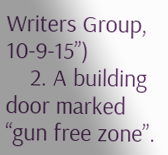Writers Group, 10-9-15”)
    2. A building door marked “gun free zone”.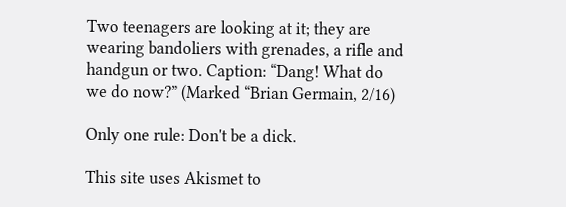Two teenagers are looking at it; they are wearing bandoliers with grenades, a rifle and handgun or two. Caption: “Dang! What do we do now?” (Marked “Brian Germain, 2/16)

Only one rule: Don't be a dick.

This site uses Akismet to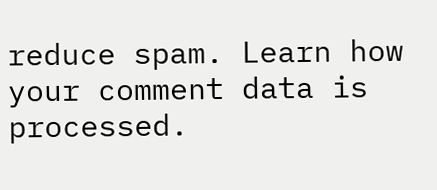reduce spam. Learn how your comment data is processed.